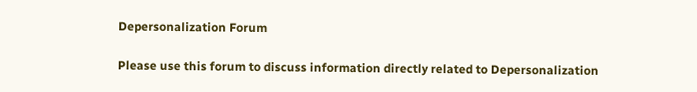Depersonalization Forum

Please use this forum to discuss information directly related to Depersonalization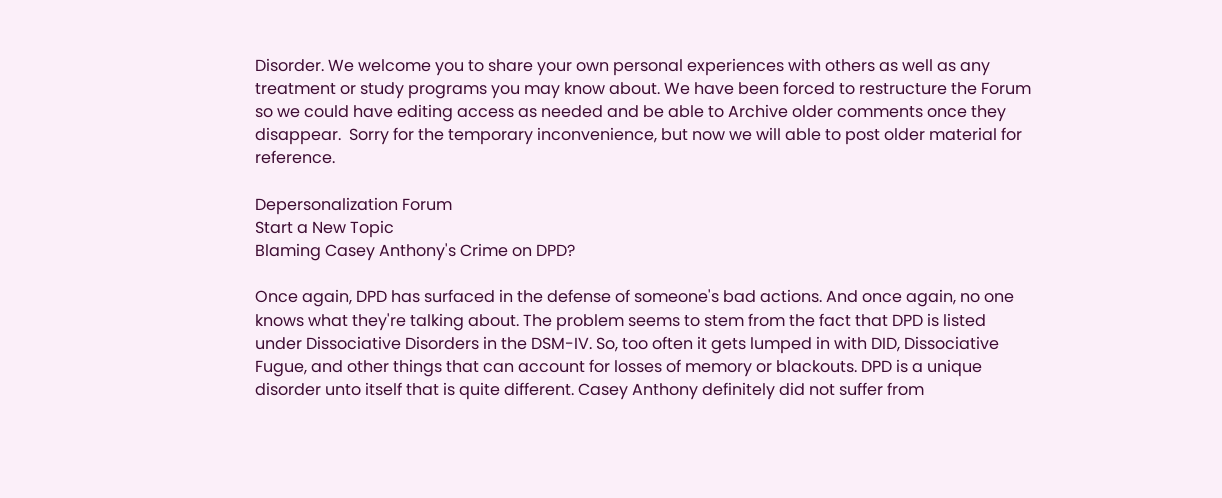Disorder. We welcome you to share your own personal experiences with others as well as any treatment or study programs you may know about. We have been forced to restructure the Forum so we could have editing access as needed and be able to Archive older comments once they disappear.  Sorry for the temporary inconvenience, but now we will able to post older material for reference.

Depersonalization Forum
Start a New Topic
Blaming Casey Anthony's Crime on DPD?

Once again, DPD has surfaced in the defense of someone's bad actions. And once again, no one knows what they're talking about. The problem seems to stem from the fact that DPD is listed under Dissociative Disorders in the DSM-IV. So, too often it gets lumped in with DID, Dissociative Fugue, and other things that can account for losses of memory or blackouts. DPD is a unique disorder unto itself that is quite different. Casey Anthony definitely did not suffer from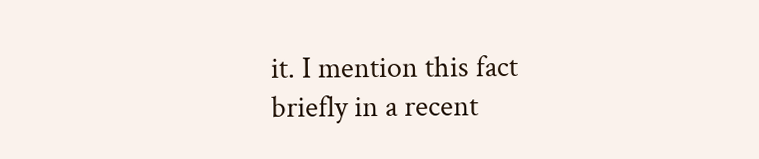it. I mention this fact briefly in a recent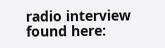radio interview found here: